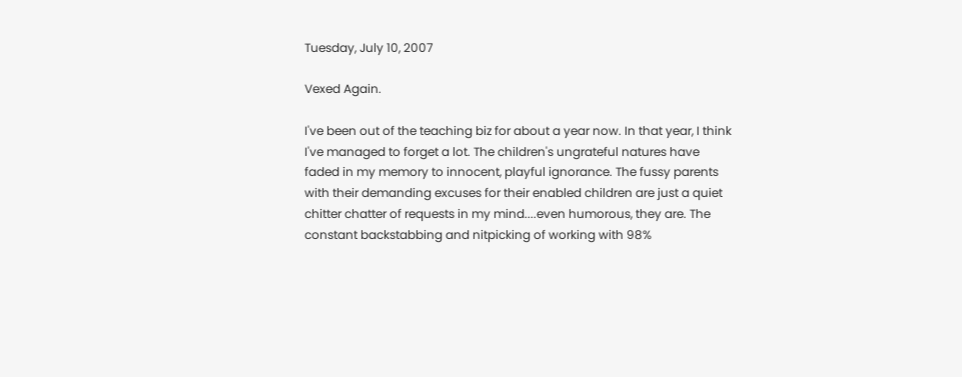Tuesday, July 10, 2007

Vexed Again.

I've been out of the teaching biz for about a year now. In that year, I think I've managed to forget a lot. The children's ungrateful natures have faded in my memory to innocent, playful ignorance. The fussy parents with their demanding excuses for their enabled children are just a quiet chitter chatter of requests in my mind....even humorous, they are. The constant backstabbing and nitpicking of working with 98%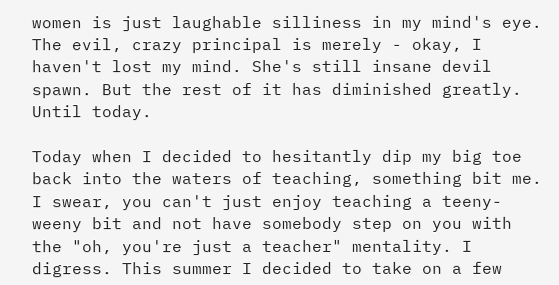women is just laughable silliness in my mind's eye. The evil, crazy principal is merely - okay, I haven't lost my mind. She's still insane devil spawn. But the rest of it has diminished greatly. Until today.

Today when I decided to hesitantly dip my big toe back into the waters of teaching, something bit me. I swear, you can't just enjoy teaching a teeny-weeny bit and not have somebody step on you with the "oh, you're just a teacher" mentality. I digress. This summer I decided to take on a few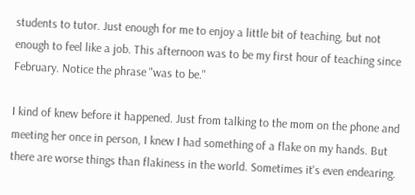students to tutor. Just enough for me to enjoy a little bit of teaching, but not enough to feel like a job. This afternoon was to be my first hour of teaching since February. Notice the phrase "was to be."

I kind of knew before it happened. Just from talking to the mom on the phone and meeting her once in person, I knew I had something of a flake on my hands. But there are worse things than flakiness in the world. Sometimes it's even endearing.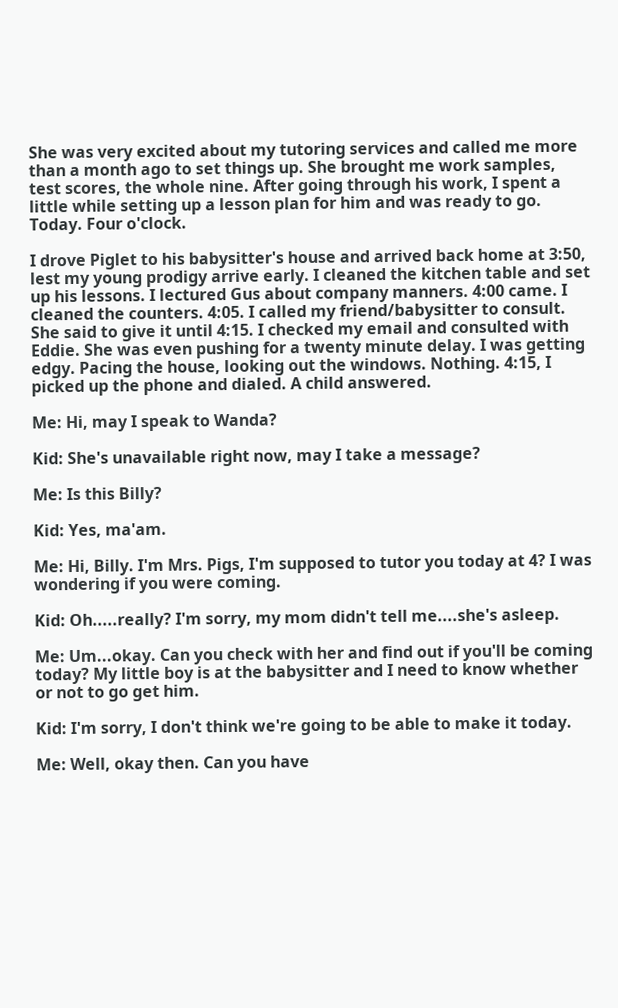She was very excited about my tutoring services and called me more than a month ago to set things up. She brought me work samples, test scores, the whole nine. After going through his work, I spent a little while setting up a lesson plan for him and was ready to go. Today. Four o'clock.

I drove Piglet to his babysitter's house and arrived back home at 3:50, lest my young prodigy arrive early. I cleaned the kitchen table and set up his lessons. I lectured Gus about company manners. 4:00 came. I cleaned the counters. 4:05. I called my friend/babysitter to consult. She said to give it until 4:15. I checked my email and consulted with Eddie. She was even pushing for a twenty minute delay. I was getting edgy. Pacing the house, looking out the windows. Nothing. 4:15, I picked up the phone and dialed. A child answered.

Me: Hi, may I speak to Wanda?

Kid: She's unavailable right now, may I take a message?

Me: Is this Billy?

Kid: Yes, ma'am.

Me: Hi, Billy. I'm Mrs. Pigs, I'm supposed to tutor you today at 4? I was wondering if you were coming.

Kid: Oh.....really? I'm sorry, my mom didn't tell me....she's asleep.

Me: Um...okay. Can you check with her and find out if you'll be coming today? My little boy is at the babysitter and I need to know whether or not to go get him.

Kid: I'm sorry, I don't think we're going to be able to make it today.

Me: Well, okay then. Can you have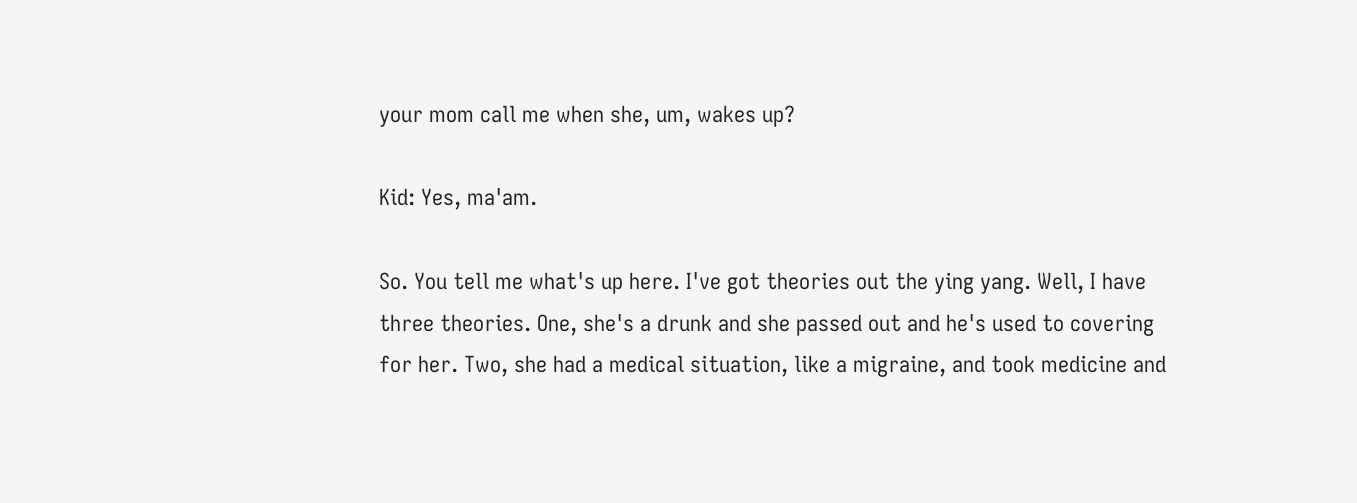your mom call me when she, um, wakes up?

Kid: Yes, ma'am.

So. You tell me what's up here. I've got theories out the ying yang. Well, I have three theories. One, she's a drunk and she passed out and he's used to covering for her. Two, she had a medical situation, like a migraine, and took medicine and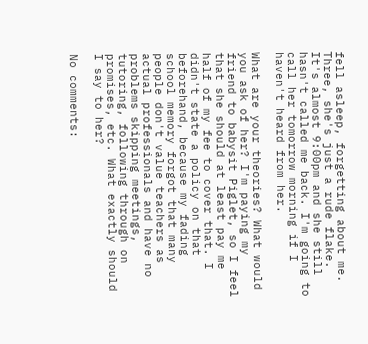fell asleep, forgetting about me. Three, she's just a rude flake. It's almost 9:00pm and she still hasn't called me back. I'm going to call her tomorrow morning if I haven't heard from her.

What are your theories? What would you ask of her? I'm paying my friend to babysit Piglet, so I feel that she should at least pay me half of my fee to cover that. I didn't state a policy on that beforehand, because my fading school memory forgot that many people don't value teachers as actual professionals and have no problems skipping meetings, tutoring, following through on promises, etc. What exactly should I say to her?

No comments: